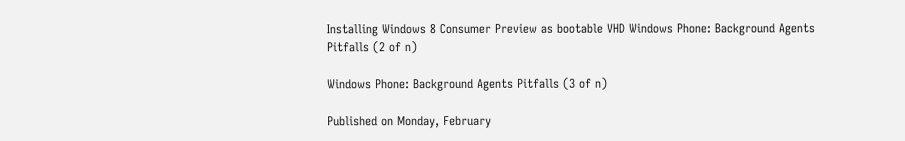Installing Windows 8 Consumer Preview as bootable VHD Windows Phone: Background Agents Pitfalls (2 of n)

Windows Phone: Background Agents Pitfalls (3 of n)

Published on Monday, February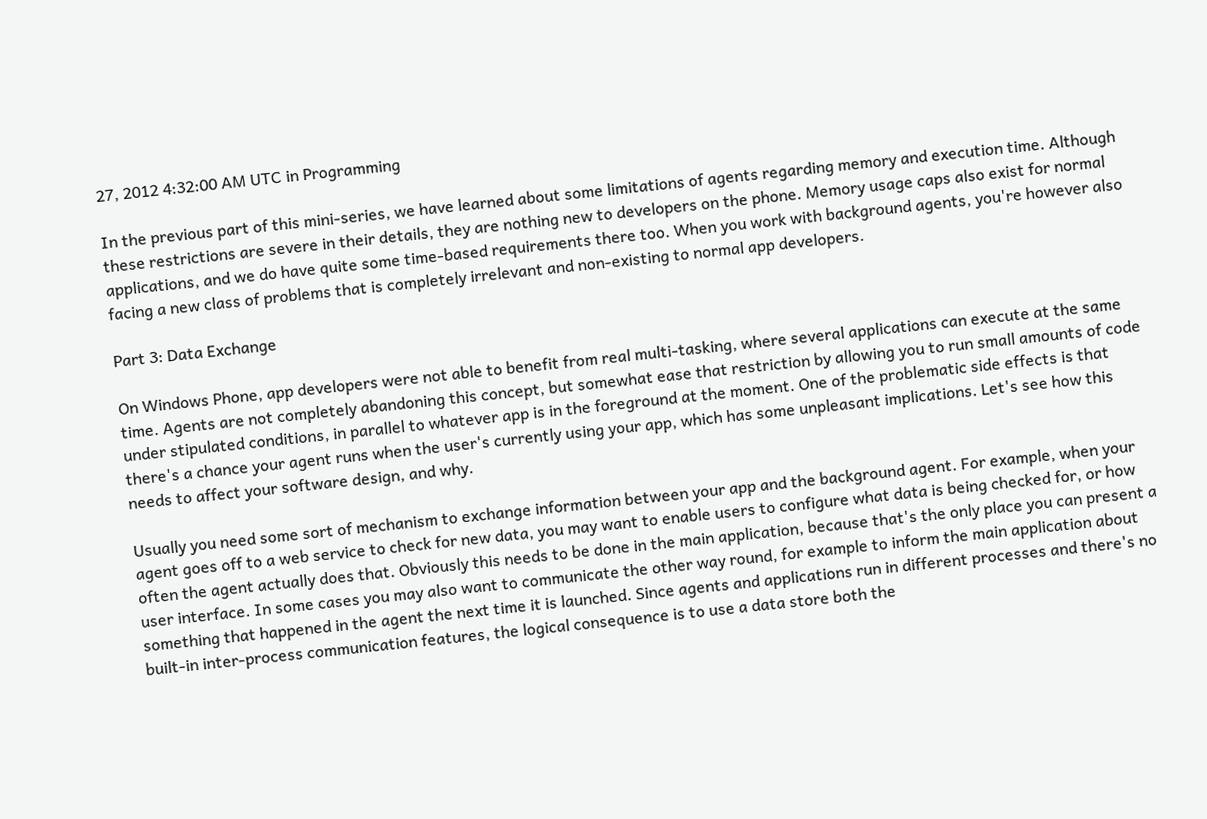27, 2012 4:32:00 AM UTC in Programming

In the previous part of this mini-series, we have learned about some limitations of agents regarding memory and execution time. Although these restrictions are severe in their details, they are nothing new to developers on the phone. Memory usage caps also exist for normal applications, and we do have quite some time-based requirements there too. When you work with background agents, you're however also facing a new class of problems that is completely irrelevant and non-existing to normal app developers.

Part 3: Data Exchange

On Windows Phone, app developers were not able to benefit from real multi-tasking, where several applications can execute at the same time. Agents are not completely abandoning this concept, but somewhat ease that restriction by allowing you to run small amounts of code under stipulated conditions, in parallel to whatever app is in the foreground at the moment. One of the problematic side effects is that there's a chance your agent runs when the user's currently using your app, which has some unpleasant implications. Let's see how this needs to affect your software design, and why.

Usually you need some sort of mechanism to exchange information between your app and the background agent. For example, when your agent goes off to a web service to check for new data, you may want to enable users to configure what data is being checked for, or how often the agent actually does that. Obviously this needs to be done in the main application, because that's the only place you can present a user interface. In some cases you may also want to communicate the other way round, for example to inform the main application about something that happened in the agent the next time it is launched. Since agents and applications run in different processes and there's no built-in inter-process communication features, the logical consequence is to use a data store both the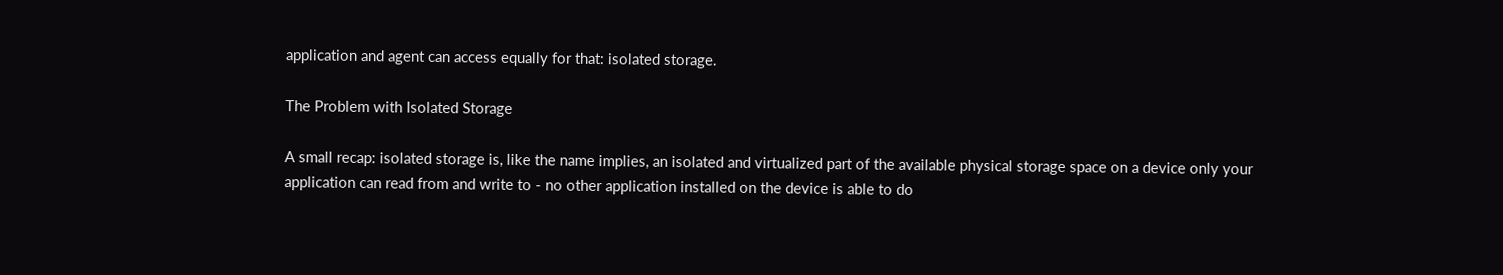application and agent can access equally for that: isolated storage.

The Problem with Isolated Storage

A small recap: isolated storage is, like the name implies, an isolated and virtualized part of the available physical storage space on a device only your application can read from and write to - no other application installed on the device is able to do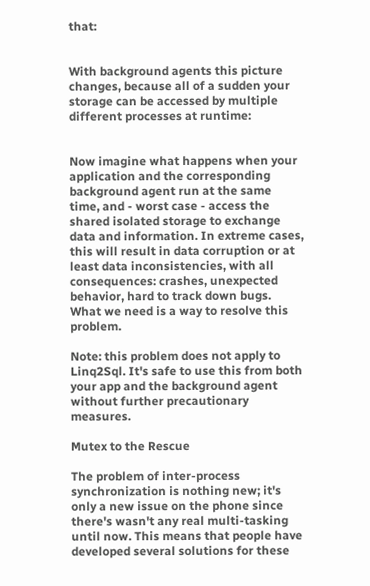that:


With background agents this picture changes, because all of a sudden your storage can be accessed by multiple different processes at runtime:


Now imagine what happens when your application and the corresponding background agent run at the same time, and - worst case - access the shared isolated storage to exchange data and information. In extreme cases, this will result in data corruption or at least data inconsistencies, with all consequences: crashes, unexpected behavior, hard to track down bugs. What we need is a way to resolve this problem.

Note: this problem does not apply to Linq2Sql. It's safe to use this from both your app and the background agent without further precautionary measures.

Mutex to the Rescue

The problem of inter-process synchronization is nothing new; it's only a new issue on the phone since there's wasn't any real multi-tasking until now. This means that people have developed several solutions for these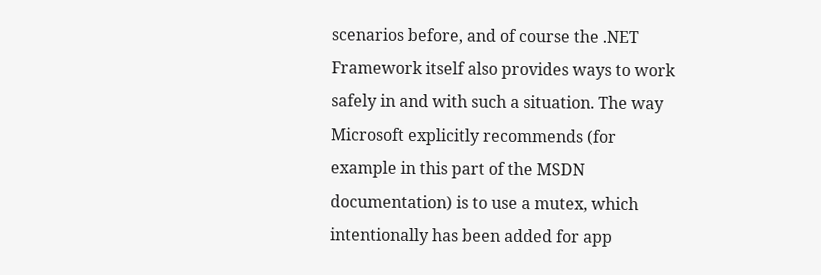scenarios before, and of course the .NET Framework itself also provides ways to work safely in and with such a situation. The way Microsoft explicitly recommends (for example in this part of the MSDN documentation) is to use a mutex, which intentionally has been added for app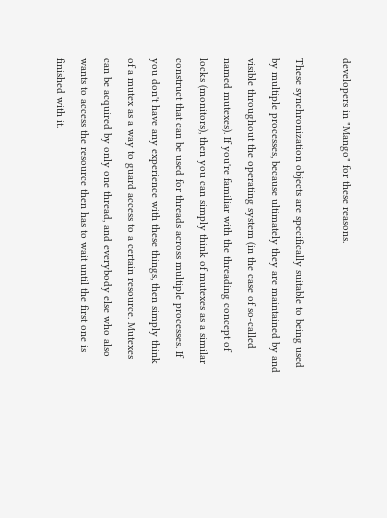developers in "Mango" for these reasons.

These synchronization objects are specifically suitable to being used by multiple processes, because ultimately they are maintained by and visible throughout the operating system (in the case of so-called named mutexes). If you're familiar with the threading concept of locks (monitors), then you can simply think of mutexes as a similar construct that can be used for threads across multiple processes. If you don't have any experience with these things, then simply think of a mutex as a way to guard access to a certain resource. Mutexes can be acquired by only one thread, and everybody else who also wants to access the resource then has to wait until the first one is finished with it.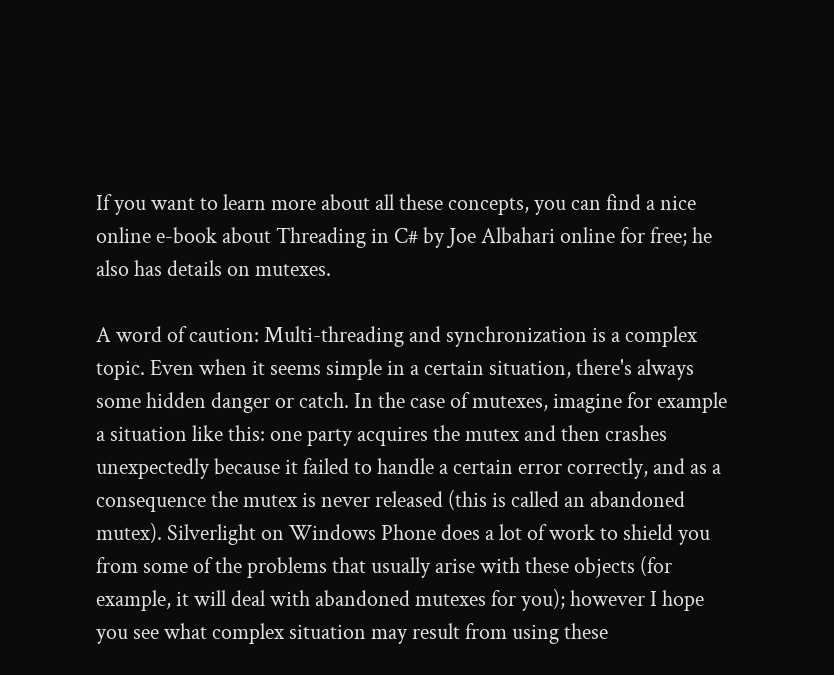If you want to learn more about all these concepts, you can find a nice online e-book about Threading in C# by Joe Albahari online for free; he also has details on mutexes.

A word of caution: Multi-threading and synchronization is a complex topic. Even when it seems simple in a certain situation, there's always some hidden danger or catch. In the case of mutexes, imagine for example a situation like this: one party acquires the mutex and then crashes unexpectedly because it failed to handle a certain error correctly, and as a consequence the mutex is never released (this is called an abandoned mutex). Silverlight on Windows Phone does a lot of work to shield you from some of the problems that usually arise with these objects (for example, it will deal with abandoned mutexes for you); however I hope you see what complex situation may result from using these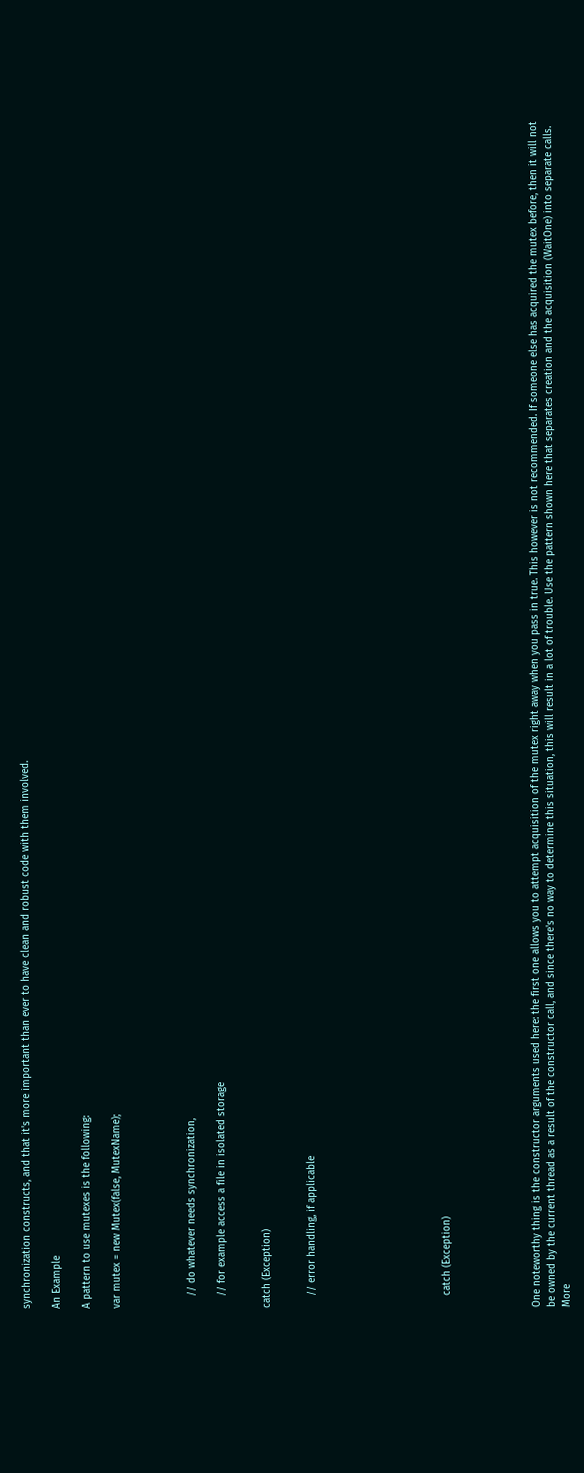synchronization constructs, and that it's more important than ever to have clean and robust code with them involved.

An Example

A pattern to use mutexes is the following:

var mutex = new Mutex(false, MutexName);




    // do whatever needs synchronization,

    // for example access a file in isolated storage


catch (Exception)


    // error handling, if applicable








    catch (Exception)





One noteworthy thing is the constructor arguments used here: the first one allows you to attempt acquisition of the mutex right away when you pass in true. This however is not recommended. If someone else has acquired the mutex before, then it will not be owned by the current thread as a result of the constructor call, and since there's no way to determine this situation, this will result in a lot of trouble. Use the pattern shown here that separates creation and the acquisition (WaitOne) into separate calls. More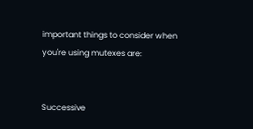important things to consider when you're using mutexes are:


Successive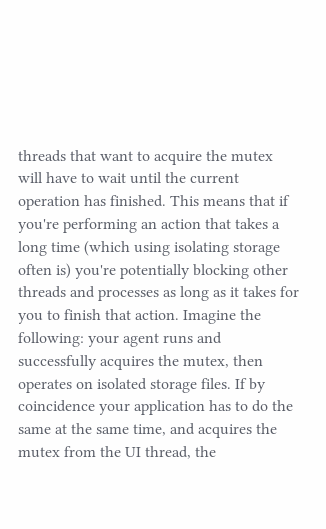threads that want to acquire the mutex will have to wait until the current operation has finished. This means that if you're performing an action that takes a long time (which using isolating storage often is) you're potentially blocking other threads and processes as long as it takes for you to finish that action. Imagine the following: your agent runs and successfully acquires the mutex, then operates on isolated storage files. If by coincidence your application has to do the same at the same time, and acquires the mutex from the UI thread, the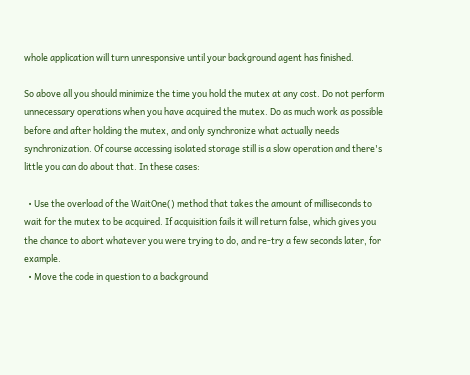whole application will turn unresponsive until your background agent has finished.

So above all you should minimize the time you hold the mutex at any cost. Do not perform unnecessary operations when you have acquired the mutex. Do as much work as possible before and after holding the mutex, and only synchronize what actually needs synchronization. Of course accessing isolated storage still is a slow operation and there's little you can do about that. In these cases:

  • Use the overload of the WaitOne() method that takes the amount of milliseconds to wait for the mutex to be acquired. If acquisition fails it will return false, which gives you the chance to abort whatever you were trying to do, and re-try a few seconds later, for example.
  • Move the code in question to a background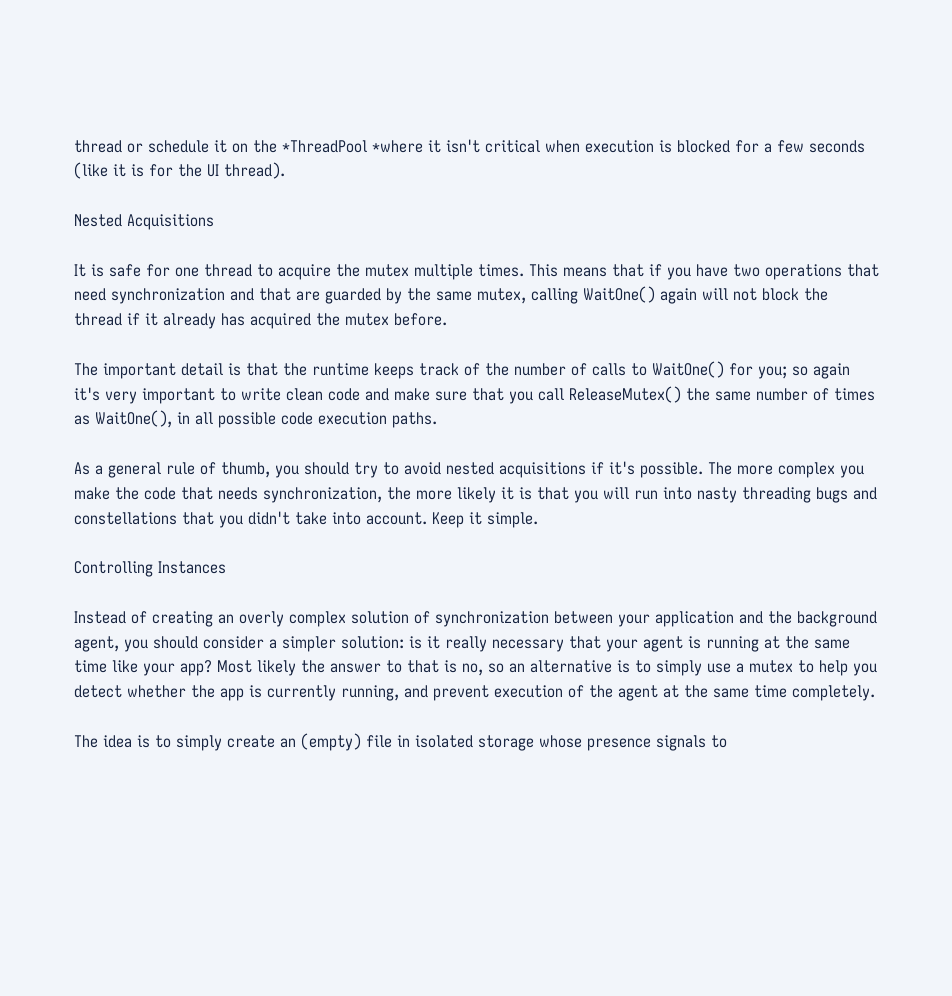thread or schedule it on the *ThreadPool *where it isn't critical when execution is blocked for a few seconds (like it is for the UI thread).

Nested Acquisitions

It is safe for one thread to acquire the mutex multiple times. This means that if you have two operations that need synchronization and that are guarded by the same mutex, calling WaitOne() again will not block the thread if it already has acquired the mutex before.

The important detail is that the runtime keeps track of the number of calls to WaitOne() for you; so again it's very important to write clean code and make sure that you call ReleaseMutex() the same number of times as WaitOne(), in all possible code execution paths.

As a general rule of thumb, you should try to avoid nested acquisitions if it's possible. The more complex you make the code that needs synchronization, the more likely it is that you will run into nasty threading bugs and constellations that you didn't take into account. Keep it simple.

Controlling Instances

Instead of creating an overly complex solution of synchronization between your application and the background agent, you should consider a simpler solution: is it really necessary that your agent is running at the same time like your app? Most likely the answer to that is no, so an alternative is to simply use a mutex to help you detect whether the app is currently running, and prevent execution of the agent at the same time completely.

The idea is to simply create an (empty) file in isolated storage whose presence signals to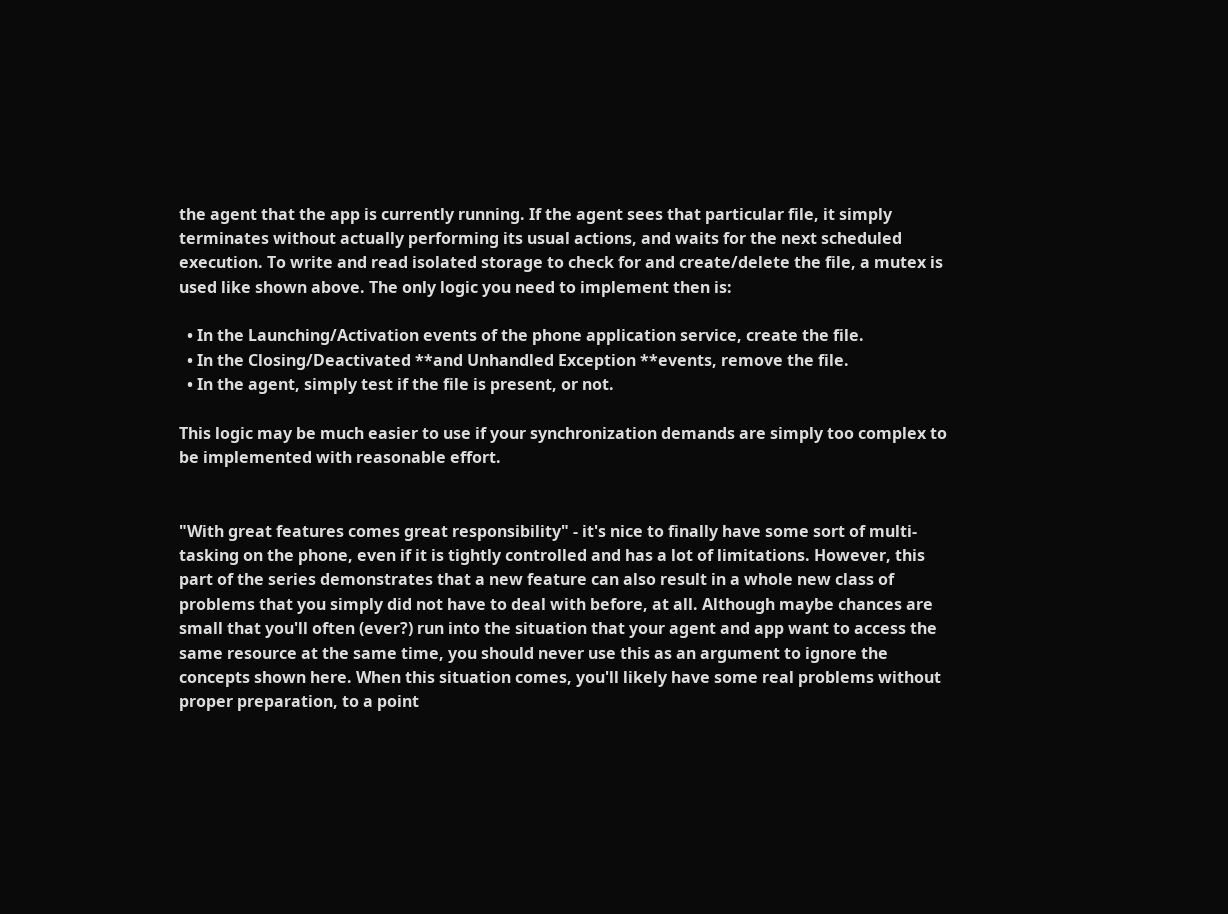the agent that the app is currently running. If the agent sees that particular file, it simply terminates without actually performing its usual actions, and waits for the next scheduled execution. To write and read isolated storage to check for and create/delete the file, a mutex is used like shown above. The only logic you need to implement then is:

  • In the Launching/Activation events of the phone application service, create the file.
  • In the Closing/Deactivated **and Unhandled Exception **events, remove the file.
  • In the agent, simply test if the file is present, or not.

This logic may be much easier to use if your synchronization demands are simply too complex to be implemented with reasonable effort.


"With great features comes great responsibility" - it's nice to finally have some sort of multi-tasking on the phone, even if it is tightly controlled and has a lot of limitations. However, this part of the series demonstrates that a new feature can also result in a whole new class of problems that you simply did not have to deal with before, at all. Although maybe chances are small that you'll often (ever?) run into the situation that your agent and app want to access the same resource at the same time, you should never use this as an argument to ignore the concepts shown here. When this situation comes, you'll likely have some real problems without proper preparation, to a point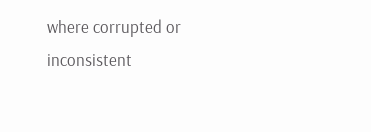where corrupted or inconsistent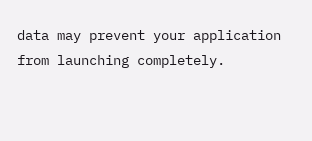data may prevent your application from launching completely.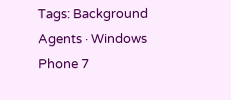Tags: Background Agents · Windows Phone 7